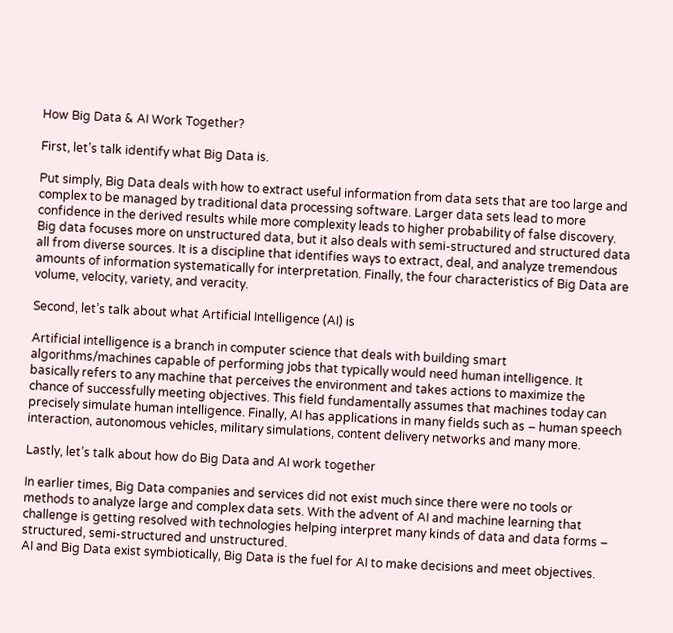How Big Data & AI Work Together?

First, let’s talk identify what Big Data is.

Put simply, Big Data deals with how to extract useful information from data sets that are too large and complex to be managed by traditional data processing software. Larger data sets lead to more confidence in the derived results while more complexity leads to higher probability of false discovery. Big data focuses more on unstructured data, but it also deals with semi-structured and structured data all from diverse sources. It is a discipline that identifies ways to extract, deal, and analyze tremendous amounts of information systematically for interpretation. Finally, the four characteristics of Big Data are volume, velocity, variety, and veracity.

Second, let’s talk about what Artificial Intelligence (AI) is

Artificial intelligence is a branch in computer science that deals with building smart algorithms/machines capable of performing jobs that typically would need human intelligence. It basically refers to any machine that perceives the environment and takes actions to maximize the chance of successfully meeting objectives. This field fundamentally assumes that machines today can precisely simulate human intelligence. Finally, AI has applications in many fields such as – human speech interaction, autonomous vehicles, military simulations, content delivery networks and many more.

Lastly, let’s talk about how do Big Data and AI work together

In earlier times, Big Data companies and services did not exist much since there were no tools or methods to analyze large and complex data sets. With the advent of AI and machine learning that challenge is getting resolved with technologies helping interpret many kinds of data and data forms – structured, semi-structured and unstructured.
AI and Big Data exist symbiotically, Big Data is the fuel for AI to make decisions and meet objectives.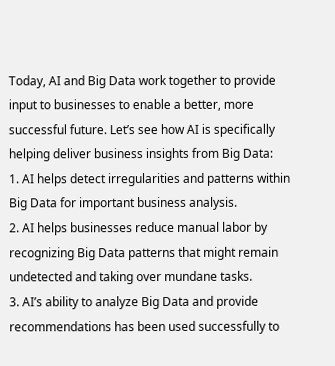Today, AI and Big Data work together to provide input to businesses to enable a better, more successful future. Let’s see how AI is specifically helping deliver business insights from Big Data:
1. AI helps detect irregularities and patterns within Big Data for important business analysis.
2. AI helps businesses reduce manual labor by recognizing Big Data patterns that might remain undetected and taking over mundane tasks.
3. AI’s ability to analyze Big Data and provide recommendations has been used successfully to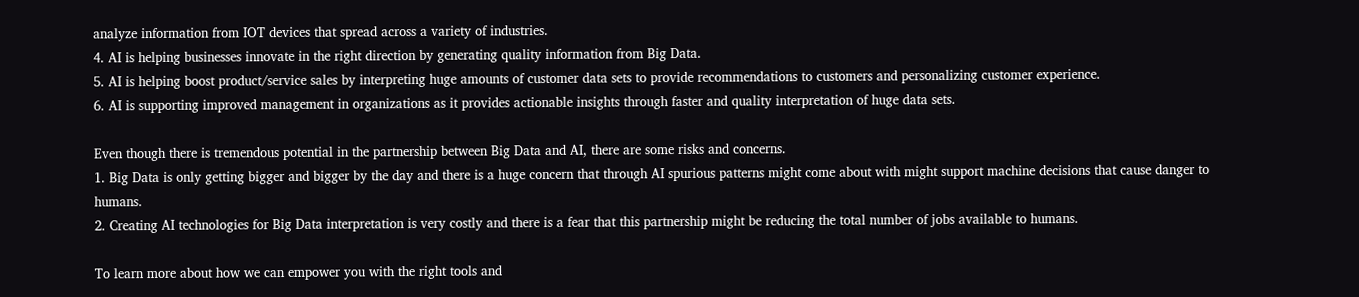analyze information from IOT devices that spread across a variety of industries.
4. AI is helping businesses innovate in the right direction by generating quality information from Big Data.
5. AI is helping boost product/service sales by interpreting huge amounts of customer data sets to provide recommendations to customers and personalizing customer experience.
6. AI is supporting improved management in organizations as it provides actionable insights through faster and quality interpretation of huge data sets.

Even though there is tremendous potential in the partnership between Big Data and AI, there are some risks and concerns.
1. Big Data is only getting bigger and bigger by the day and there is a huge concern that through AI spurious patterns might come about with might support machine decisions that cause danger to humans.
2. Creating AI technologies for Big Data interpretation is very costly and there is a fear that this partnership might be reducing the total number of jobs available to humans.

To learn more about how we can empower you with the right tools and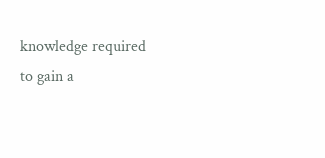knowledge required to gain a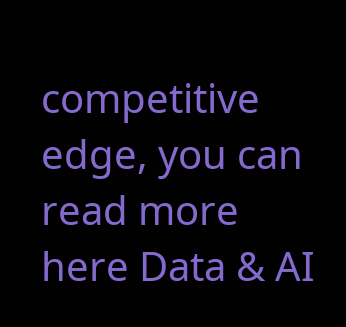competitive edge, you can read more here Data & AI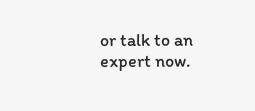or talk to an expert now.